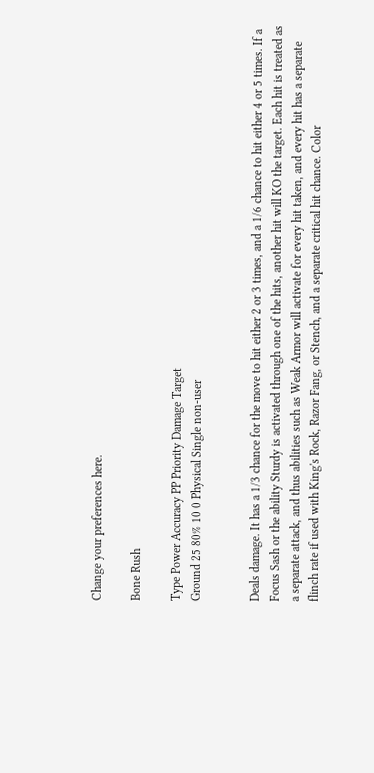Change your preferences here.

Bone Rush

Type Power Accuracy PP Priority Damage Target
Ground 25 80% 10 0 Physical Single non-user


Deals damage. It has a 1/3 chance for the move to hit either 2 or 3 times, and a 1/6 chance to hit either 4 or 5 times. If a Focus Sash or the ability Sturdy is activated through one of the hits, another hit will KO the target. Each hit is treated as a separate attack, and thus abilities such as Weak Armor will activate for every hit taken, and every hit has a separate flinch rate if used with King's Rock, Razor Fang, or Stench, and a separate critical hit chance. Color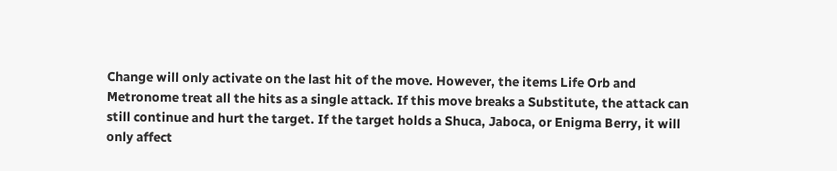Change will only activate on the last hit of the move. However, the items Life Orb and Metronome treat all the hits as a single attack. If this move breaks a Substitute, the attack can still continue and hurt the target. If the target holds a Shuca, Jaboca, or Enigma Berry, it will only affect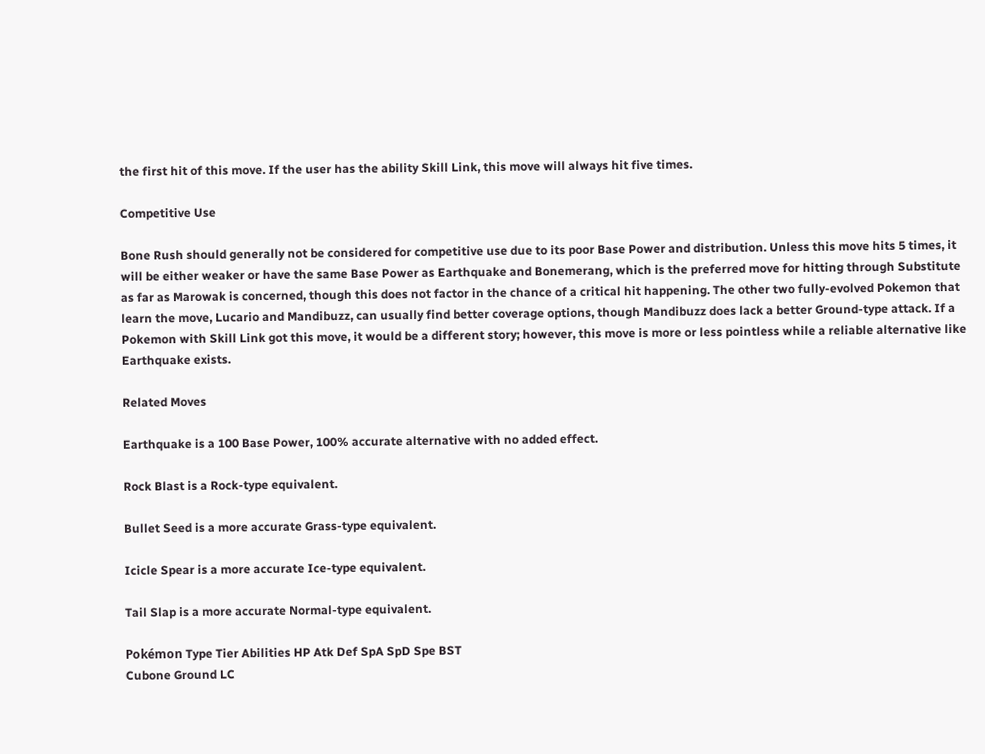the first hit of this move. If the user has the ability Skill Link, this move will always hit five times.

Competitive Use

Bone Rush should generally not be considered for competitive use due to its poor Base Power and distribution. Unless this move hits 5 times, it will be either weaker or have the same Base Power as Earthquake and Bonemerang, which is the preferred move for hitting through Substitute as far as Marowak is concerned, though this does not factor in the chance of a critical hit happening. The other two fully-evolved Pokemon that learn the move, Lucario and Mandibuzz, can usually find better coverage options, though Mandibuzz does lack a better Ground-type attack. If a Pokemon with Skill Link got this move, it would be a different story; however, this move is more or less pointless while a reliable alternative like Earthquake exists.

Related Moves

Earthquake is a 100 Base Power, 100% accurate alternative with no added effect.

Rock Blast is a Rock-type equivalent.

Bullet Seed is a more accurate Grass-type equivalent.

Icicle Spear is a more accurate Ice-type equivalent.

Tail Slap is a more accurate Normal-type equivalent.

Pokémon Type Tier Abilities HP Atk Def SpA SpD Spe BST
Cubone Ground LC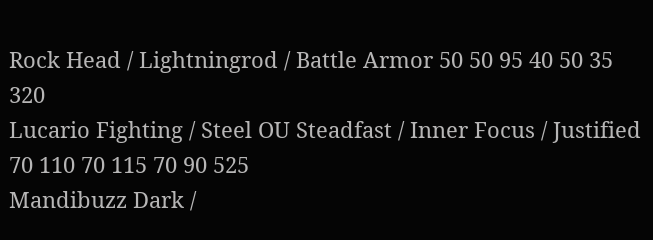Rock Head / Lightningrod / Battle Armor 50 50 95 40 50 35 320
Lucario Fighting / Steel OU Steadfast / Inner Focus / Justified 70 110 70 115 70 90 525
Mandibuzz Dark /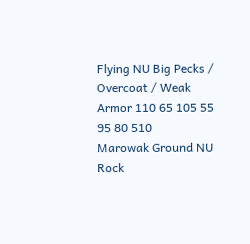Flying NU Big Pecks / Overcoat / Weak Armor 110 65 105 55 95 80 510
Marowak Ground NU Rock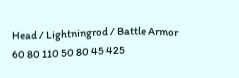Head / Lightningrod / Battle Armor 60 80 110 50 80 45 425